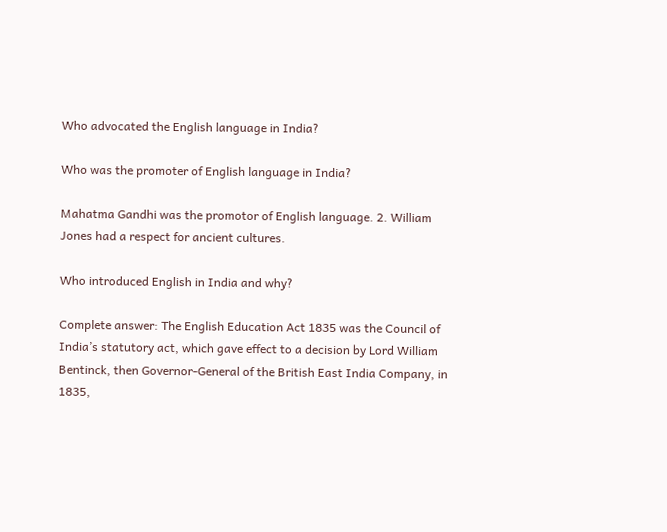Who advocated the English language in India?

Who was the promoter of English language in India?

Mahatma Gandhi was the promotor of English language. 2. William Jones had a respect for ancient cultures.

Who introduced English in India and why?

Complete answer: The English Education Act 1835 was the Council of India’s statutory act, which gave effect to a decision by Lord William Bentinck, then Governor-General of the British East India Company, in 1835,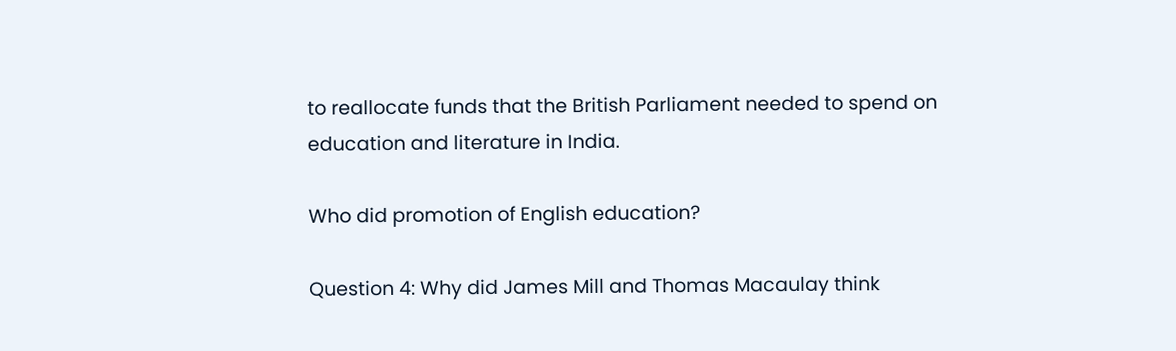to reallocate funds that the British Parliament needed to spend on education and literature in India.

Who did promotion of English education?

Question 4: Why did James Mill and Thomas Macaulay think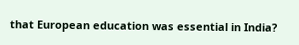that European education was essential in India?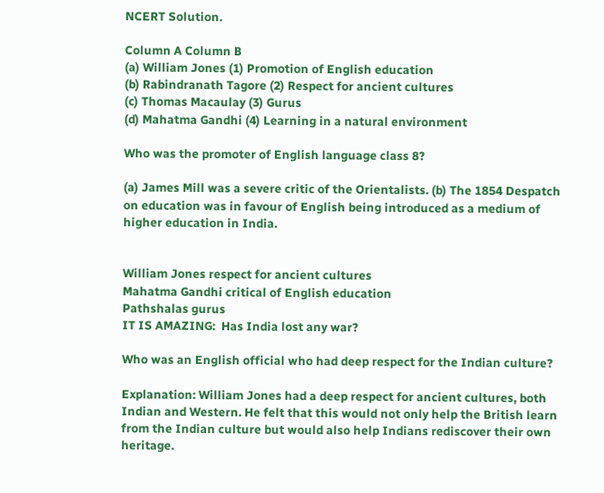NCERT Solution.

Column A Column B
(a) William Jones (1) Promotion of English education
(b) Rabindranath Tagore (2) Respect for ancient cultures
(c) Thomas Macaulay (3) Gurus
(d) Mahatma Gandhi (4) Learning in a natural environment

Who was the promoter of English language class 8?

(a) James Mill was a severe critic of the Orientalists. (b) The 1854 Despatch on education was in favour of English being introduced as a medium of higher education in India.


William Jones respect for ancient cultures
Mahatma Gandhi critical of English education
Pathshalas gurus
IT IS AMAZING:  Has India lost any war?

Who was an English official who had deep respect for the Indian culture?

Explanation: William Jones had a deep respect for ancient cultures, both Indian and Western. He felt that this would not only help the British learn from the Indian culture but would also help Indians rediscover their own heritage.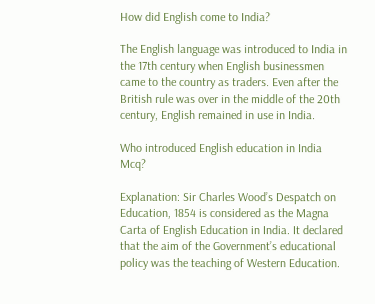How did English come to India?

The English language was introduced to India in the 17th century when English businessmen came to the country as traders. Even after the British rule was over in the middle of the 20th century, English remained in use in India.

Who introduced English education in India Mcq?

Explanation: Sir Charles Wood’s Despatch on Education, 1854 is considered as the Magna Carta of English Education in India. It declared that the aim of the Government’s educational policy was the teaching of Western Education.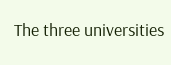The three universities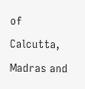of Calcutta, Madras and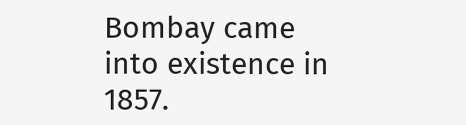Bombay came into existence in 1857.